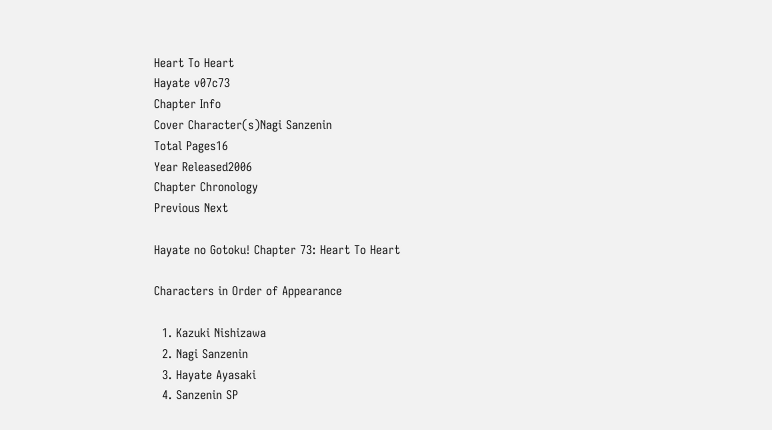Heart To Heart
Hayate v07c73
Chapter Info
Cover Character(s)Nagi Sanzenin
Total Pages16
Year Released2006
Chapter Chronology
Previous Next

Hayate no Gotoku! Chapter 73: Heart To Heart

Characters in Order of Appearance

  1. Kazuki Nishizawa
  2. Nagi Sanzenin
  3. Hayate Ayasaki
  4. Sanzenin SP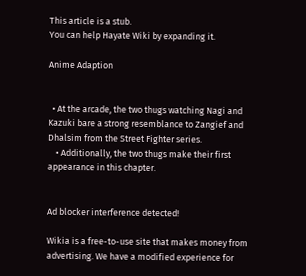This article is a stub.
You can help Hayate Wiki by expanding it.

Anime Adaption


  • At the arcade, the two thugs watching Nagi and Kazuki bare a strong resemblance to Zangief and Dhalsim from the Street Fighter series.
    • Additionally, the two thugs make their first appearance in this chapter.


Ad blocker interference detected!

Wikia is a free-to-use site that makes money from advertising. We have a modified experience for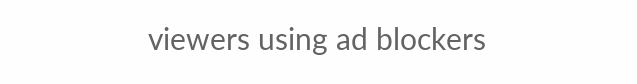viewers using ad blockers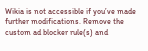Wikia is not accessible if you’ve made further modifications. Remove the custom ad blocker rule(s) and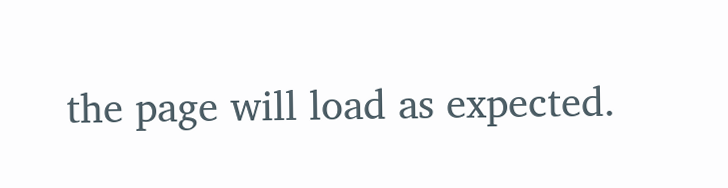the page will load as expected.